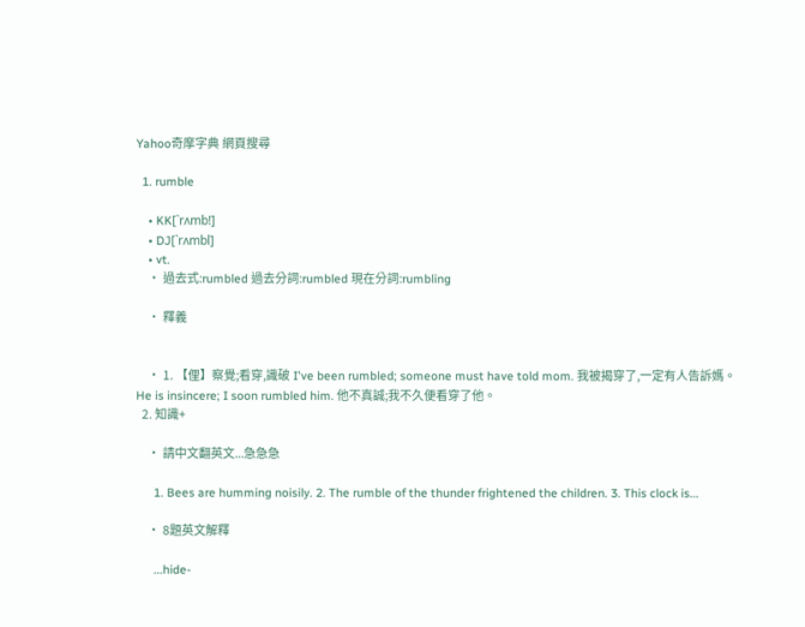Yahoo奇摩字典 網頁搜尋

  1. rumble

    • KK[ˋrʌmb!]
    • DJ[ˋrʌmbl]
    • vt.
    • 過去式:rumbled 過去分詞:rumbled 現在分詞:rumbling

    • 釋義


    • 1. 【俚】察覺;看穿,識破 I've been rumbled; someone must have told mom. 我被揭穿了,一定有人告訴媽。 He is insincere; I soon rumbled him. 他不真誠;我不久便看穿了他。
  2. 知識+

    • 請中文翻英文...急急急

      1. Bees are humming noisily. 2. The rumble of the thunder frightened the children. 3. This clock is...

    • 8題英文解釋

      ...hide-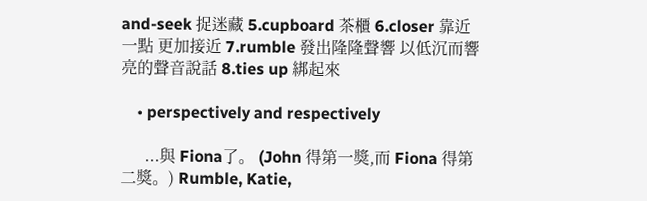and-seek 捉迷藏 5.cupboard 茶櫃 6.closer 靠近一點 更加接近 7.rumble 發出隆隆聲響 以低沉而響亮的聲音說話 8.ties up 綁起來

    • perspectively and respectively

      ...與 Fiona了。 (John 得第一獎,而 Fiona 得第二獎。) Rumble, Katie,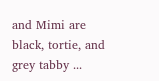and Mimi are black, tortie, and grey tabby ...